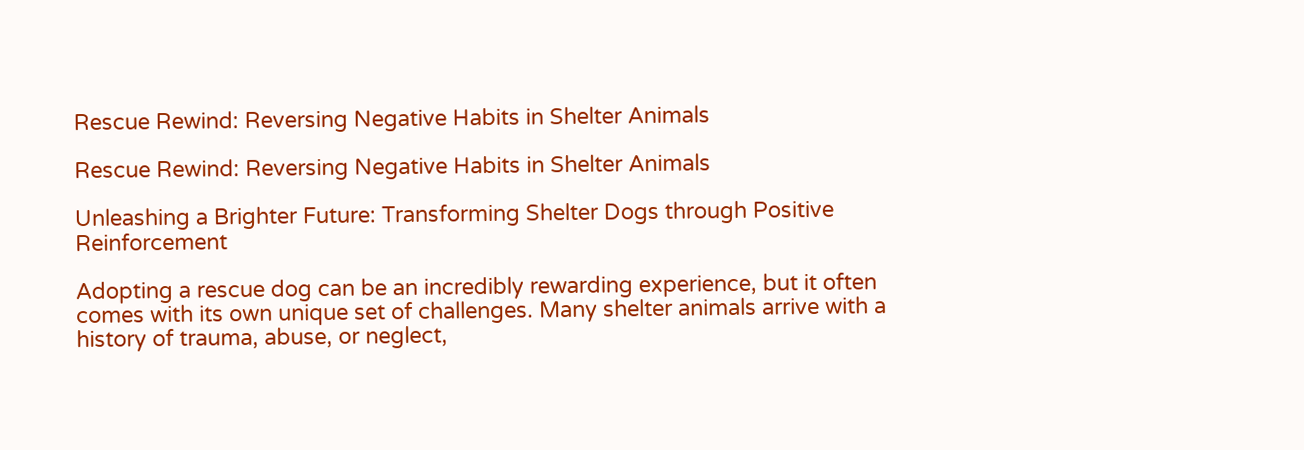Rescue Rewind: Reversing Negative Habits in Shelter Animals

Rescue Rewind: Reversing Negative Habits in Shelter Animals

Unleashing a Brighter Future: Transforming Shelter Dogs through Positive Reinforcement

Adopting a rescue dog can be an incredibly rewarding experience, but it often comes with its own unique set of challenges. Many shelter animals arrive with a history of trauma, abuse, or neglect,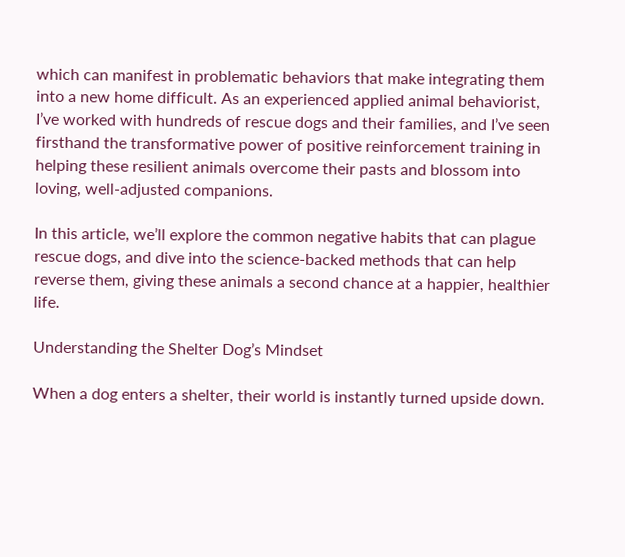which can manifest in problematic behaviors that make integrating them into a new home difficult. As an experienced applied animal behaviorist, I’ve worked with hundreds of rescue dogs and their families, and I’ve seen firsthand the transformative power of positive reinforcement training in helping these resilient animals overcome their pasts and blossom into loving, well-adjusted companions.

In this article, we’ll explore the common negative habits that can plague rescue dogs, and dive into the science-backed methods that can help reverse them, giving these animals a second chance at a happier, healthier life.

Understanding the Shelter Dog’s Mindset

When a dog enters a shelter, their world is instantly turned upside down.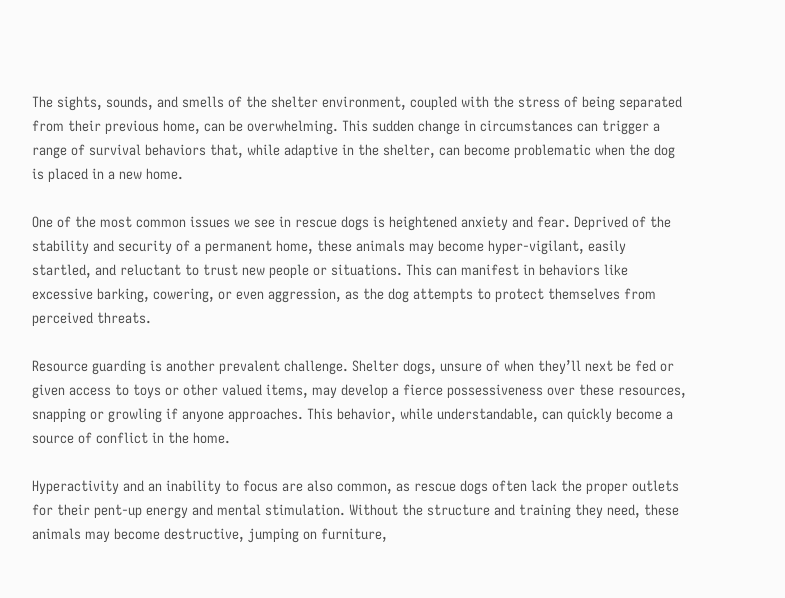The sights, sounds, and smells of the shelter environment, coupled with the stress of being separated from their previous home, can be overwhelming. This sudden change in circumstances can trigger a range of survival behaviors that, while adaptive in the shelter, can become problematic when the dog is placed in a new home.

One of the most common issues we see in rescue dogs is heightened anxiety and fear. Deprived of the stability and security of a permanent home, these animals may become hyper-vigilant, easily startled, and reluctant to trust new people or situations. This can manifest in behaviors like excessive barking, cowering, or even aggression, as the dog attempts to protect themselves from perceived threats.

Resource guarding is another prevalent challenge. Shelter dogs, unsure of when they’ll next be fed or given access to toys or other valued items, may develop a fierce possessiveness over these resources, snapping or growling if anyone approaches. This behavior, while understandable, can quickly become a source of conflict in the home.

Hyperactivity and an inability to focus are also common, as rescue dogs often lack the proper outlets for their pent-up energy and mental stimulation. Without the structure and training they need, these animals may become destructive, jumping on furniture,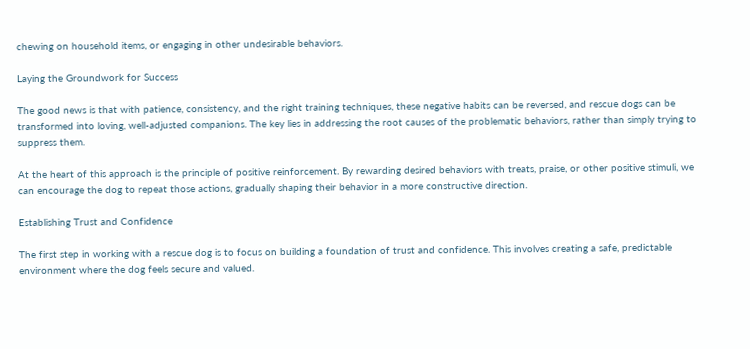chewing on household items, or engaging in other undesirable behaviors.

Laying the Groundwork for Success

The good news is that with patience, consistency, and the right training techniques, these negative habits can be reversed, and rescue dogs can be transformed into loving, well-adjusted companions. The key lies in addressing the root causes of the problematic behaviors, rather than simply trying to suppress them.

At the heart of this approach is the principle of positive reinforcement. By rewarding desired behaviors with treats, praise, or other positive stimuli, we can encourage the dog to repeat those actions, gradually shaping their behavior in a more constructive direction.

Establishing Trust and Confidence

The first step in working with a rescue dog is to focus on building a foundation of trust and confidence. This involves creating a safe, predictable environment where the dog feels secure and valued.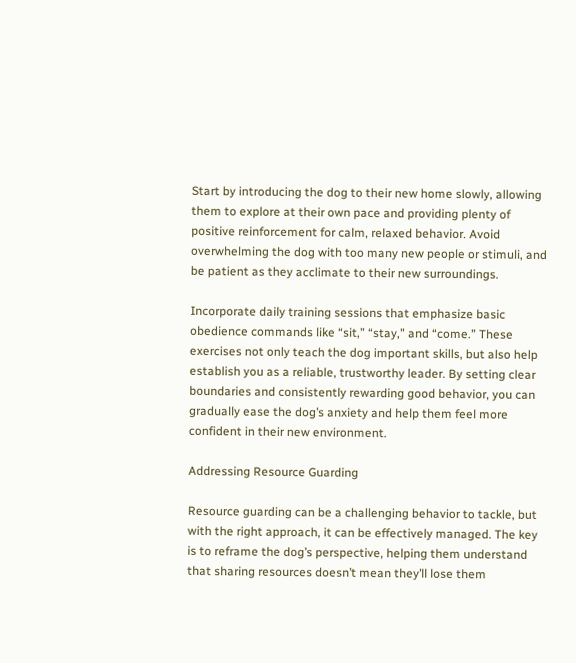Start by introducing the dog to their new home slowly, allowing them to explore at their own pace and providing plenty of positive reinforcement for calm, relaxed behavior. Avoid overwhelming the dog with too many new people or stimuli, and be patient as they acclimate to their new surroundings.

Incorporate daily training sessions that emphasize basic obedience commands like “sit,” “stay,” and “come.” These exercises not only teach the dog important skills, but also help establish you as a reliable, trustworthy leader. By setting clear boundaries and consistently rewarding good behavior, you can gradually ease the dog’s anxiety and help them feel more confident in their new environment.

Addressing Resource Guarding

Resource guarding can be a challenging behavior to tackle, but with the right approach, it can be effectively managed. The key is to reframe the dog’s perspective, helping them understand that sharing resources doesn’t mean they’ll lose them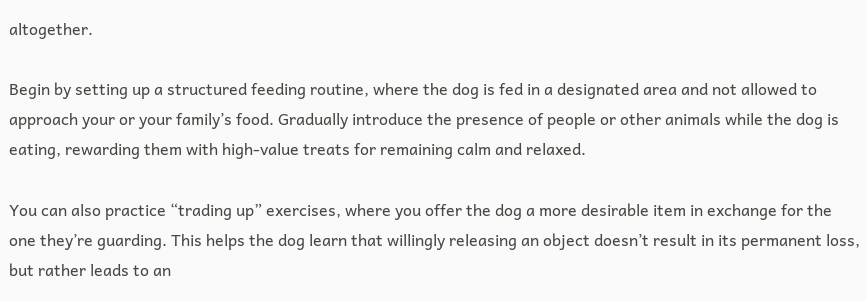altogether.

Begin by setting up a structured feeding routine, where the dog is fed in a designated area and not allowed to approach your or your family’s food. Gradually introduce the presence of people or other animals while the dog is eating, rewarding them with high-value treats for remaining calm and relaxed.

You can also practice “trading up” exercises, where you offer the dog a more desirable item in exchange for the one they’re guarding. This helps the dog learn that willingly releasing an object doesn’t result in its permanent loss, but rather leads to an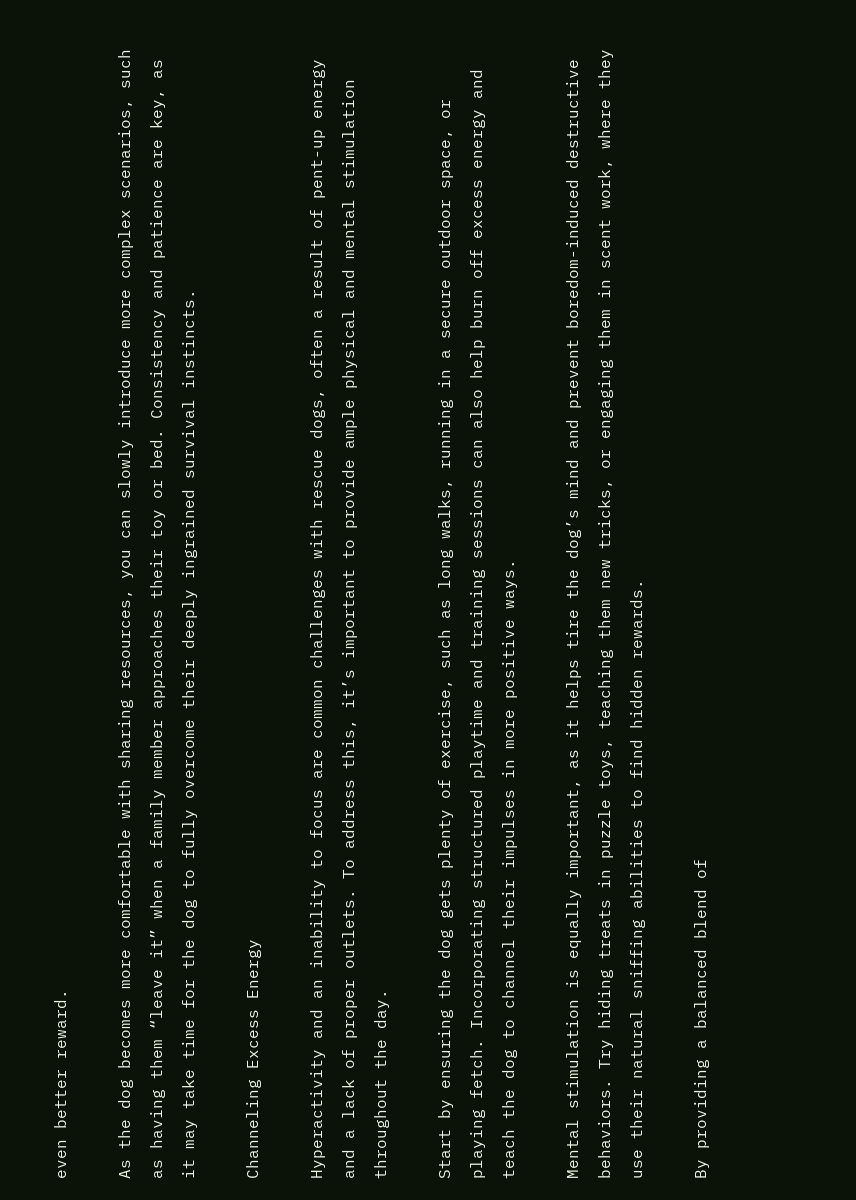even better reward.

As the dog becomes more comfortable with sharing resources, you can slowly introduce more complex scenarios, such as having them “leave it” when a family member approaches their toy or bed. Consistency and patience are key, as it may take time for the dog to fully overcome their deeply ingrained survival instincts.

Channeling Excess Energy

Hyperactivity and an inability to focus are common challenges with rescue dogs, often a result of pent-up energy and a lack of proper outlets. To address this, it’s important to provide ample physical and mental stimulation throughout the day.

Start by ensuring the dog gets plenty of exercise, such as long walks, running in a secure outdoor space, or playing fetch. Incorporating structured playtime and training sessions can also help burn off excess energy and teach the dog to channel their impulses in more positive ways.

Mental stimulation is equally important, as it helps tire the dog’s mind and prevent boredom-induced destructive behaviors. Try hiding treats in puzzle toys, teaching them new tricks, or engaging them in scent work, where they use their natural sniffing abilities to find hidden rewards.

By providing a balanced blend of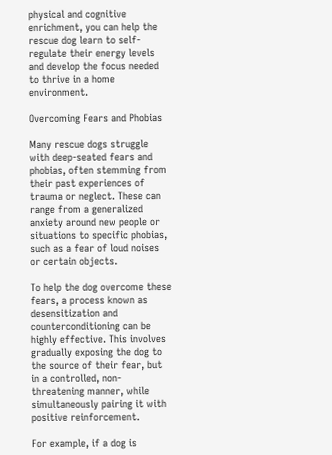physical and cognitive enrichment, you can help the rescue dog learn to self-regulate their energy levels and develop the focus needed to thrive in a home environment.

Overcoming Fears and Phobias

Many rescue dogs struggle with deep-seated fears and phobias, often stemming from their past experiences of trauma or neglect. These can range from a generalized anxiety around new people or situations to specific phobias, such as a fear of loud noises or certain objects.

To help the dog overcome these fears, a process known as desensitization and counterconditioning can be highly effective. This involves gradually exposing the dog to the source of their fear, but in a controlled, non-threatening manner, while simultaneously pairing it with positive reinforcement.

For example, if a dog is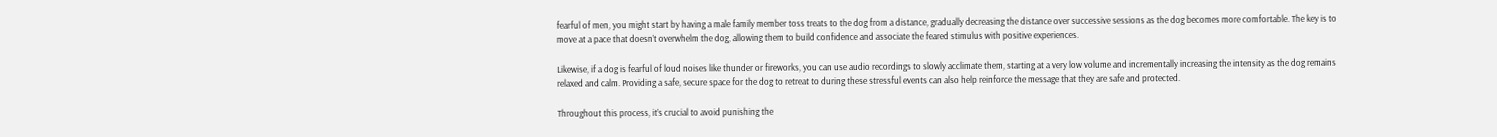fearful of men, you might start by having a male family member toss treats to the dog from a distance, gradually decreasing the distance over successive sessions as the dog becomes more comfortable. The key is to move at a pace that doesn’t overwhelm the dog, allowing them to build confidence and associate the feared stimulus with positive experiences.

Likewise, if a dog is fearful of loud noises like thunder or fireworks, you can use audio recordings to slowly acclimate them, starting at a very low volume and incrementally increasing the intensity as the dog remains relaxed and calm. Providing a safe, secure space for the dog to retreat to during these stressful events can also help reinforce the message that they are safe and protected.

Throughout this process, it’s crucial to avoid punishing the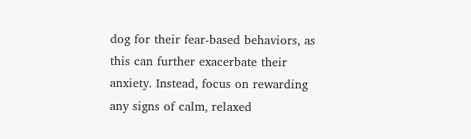dog for their fear-based behaviors, as this can further exacerbate their anxiety. Instead, focus on rewarding any signs of calm, relaxed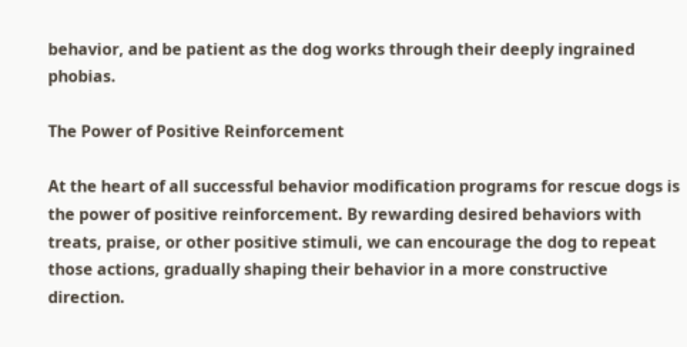behavior, and be patient as the dog works through their deeply ingrained phobias.

The Power of Positive Reinforcement

At the heart of all successful behavior modification programs for rescue dogs is the power of positive reinforcement. By rewarding desired behaviors with treats, praise, or other positive stimuli, we can encourage the dog to repeat those actions, gradually shaping their behavior in a more constructive direction.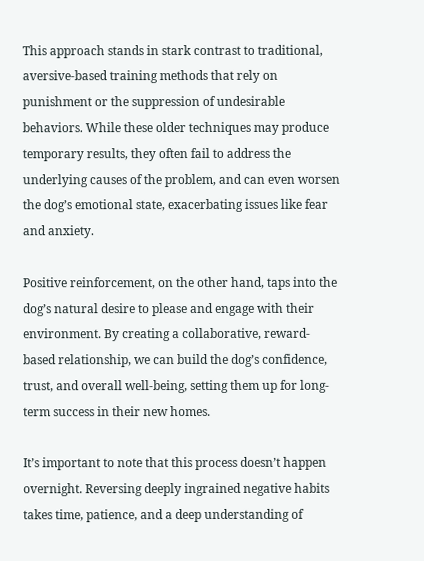This approach stands in stark contrast to traditional, aversive-based training methods that rely on punishment or the suppression of undesirable behaviors. While these older techniques may produce temporary results, they often fail to address the underlying causes of the problem, and can even worsen the dog’s emotional state, exacerbating issues like fear and anxiety.

Positive reinforcement, on the other hand, taps into the dog’s natural desire to please and engage with their environment. By creating a collaborative, reward-based relationship, we can build the dog’s confidence, trust, and overall well-being, setting them up for long-term success in their new homes.

It’s important to note that this process doesn’t happen overnight. Reversing deeply ingrained negative habits takes time, patience, and a deep understanding of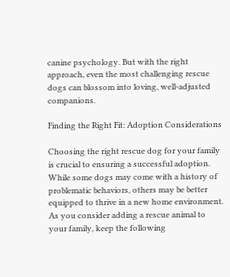canine psychology. But with the right approach, even the most challenging rescue dogs can blossom into loving, well-adjusted companions.

Finding the Right Fit: Adoption Considerations

Choosing the right rescue dog for your family is crucial to ensuring a successful adoption. While some dogs may come with a history of problematic behaviors, others may be better equipped to thrive in a new home environment. As you consider adding a rescue animal to your family, keep the following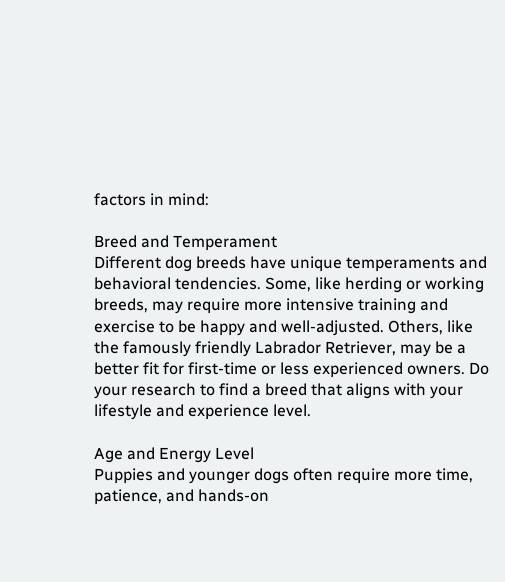factors in mind:

Breed and Temperament
Different dog breeds have unique temperaments and behavioral tendencies. Some, like herding or working breeds, may require more intensive training and exercise to be happy and well-adjusted. Others, like the famously friendly Labrador Retriever, may be a better fit for first-time or less experienced owners. Do your research to find a breed that aligns with your lifestyle and experience level.

Age and Energy Level
Puppies and younger dogs often require more time, patience, and hands-on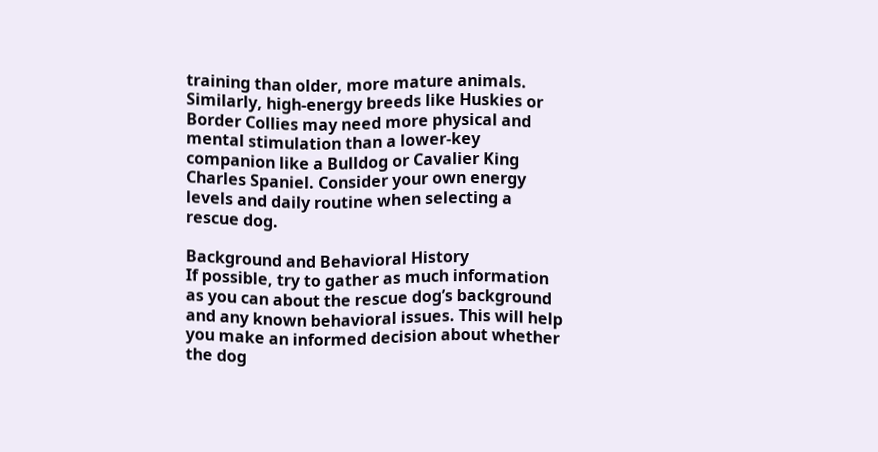training than older, more mature animals. Similarly, high-energy breeds like Huskies or Border Collies may need more physical and mental stimulation than a lower-key companion like a Bulldog or Cavalier King Charles Spaniel. Consider your own energy levels and daily routine when selecting a rescue dog.

Background and Behavioral History
If possible, try to gather as much information as you can about the rescue dog’s background and any known behavioral issues. This will help you make an informed decision about whether the dog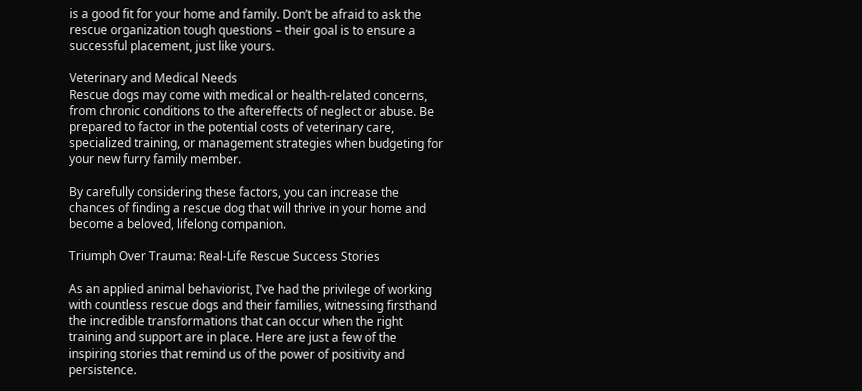is a good fit for your home and family. Don’t be afraid to ask the rescue organization tough questions – their goal is to ensure a successful placement, just like yours.

Veterinary and Medical Needs
Rescue dogs may come with medical or health-related concerns, from chronic conditions to the aftereffects of neglect or abuse. Be prepared to factor in the potential costs of veterinary care, specialized training, or management strategies when budgeting for your new furry family member.

By carefully considering these factors, you can increase the chances of finding a rescue dog that will thrive in your home and become a beloved, lifelong companion.

Triumph Over Trauma: Real-Life Rescue Success Stories

As an applied animal behaviorist, I’ve had the privilege of working with countless rescue dogs and their families, witnessing firsthand the incredible transformations that can occur when the right training and support are in place. Here are just a few of the inspiring stories that remind us of the power of positivity and persistence.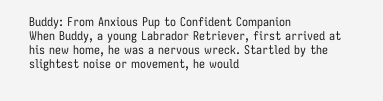Buddy: From Anxious Pup to Confident Companion
When Buddy, a young Labrador Retriever, first arrived at his new home, he was a nervous wreck. Startled by the slightest noise or movement, he would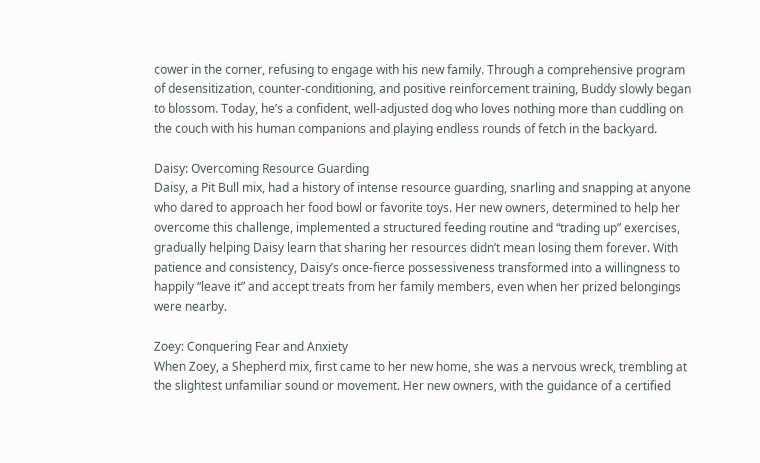cower in the corner, refusing to engage with his new family. Through a comprehensive program of desensitization, counter-conditioning, and positive reinforcement training, Buddy slowly began to blossom. Today, he’s a confident, well-adjusted dog who loves nothing more than cuddling on the couch with his human companions and playing endless rounds of fetch in the backyard.

Daisy: Overcoming Resource Guarding
Daisy, a Pit Bull mix, had a history of intense resource guarding, snarling and snapping at anyone who dared to approach her food bowl or favorite toys. Her new owners, determined to help her overcome this challenge, implemented a structured feeding routine and “trading up” exercises, gradually helping Daisy learn that sharing her resources didn’t mean losing them forever. With patience and consistency, Daisy’s once-fierce possessiveness transformed into a willingness to happily “leave it” and accept treats from her family members, even when her prized belongings were nearby.

Zoey: Conquering Fear and Anxiety
When Zoey, a Shepherd mix, first came to her new home, she was a nervous wreck, trembling at the slightest unfamiliar sound or movement. Her new owners, with the guidance of a certified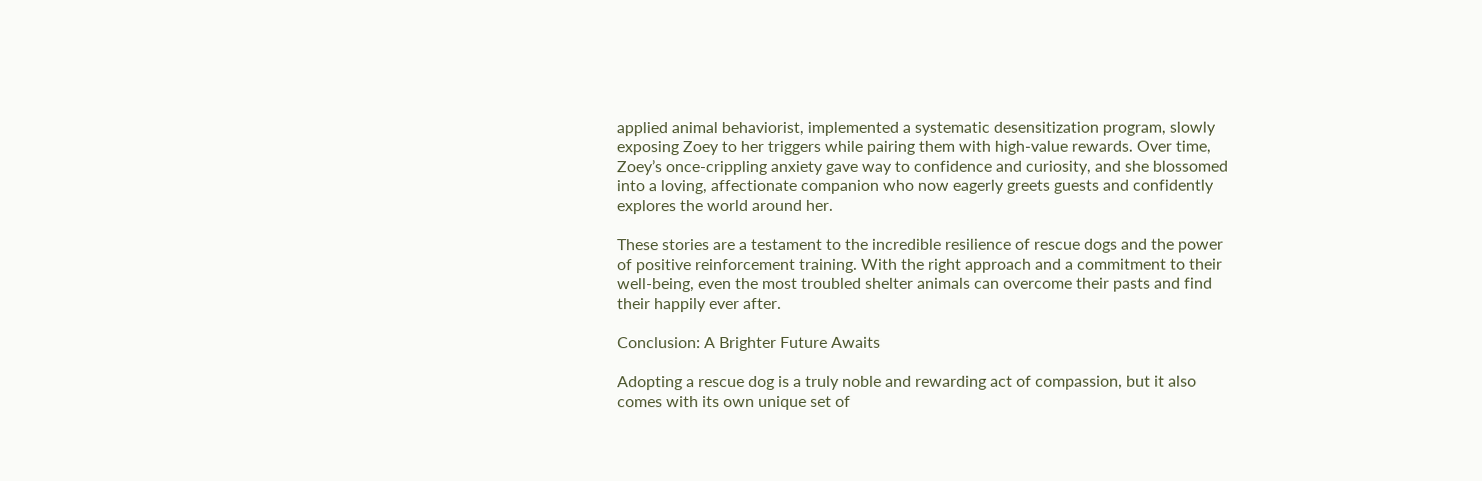applied animal behaviorist, implemented a systematic desensitization program, slowly exposing Zoey to her triggers while pairing them with high-value rewards. Over time, Zoey’s once-crippling anxiety gave way to confidence and curiosity, and she blossomed into a loving, affectionate companion who now eagerly greets guests and confidently explores the world around her.

These stories are a testament to the incredible resilience of rescue dogs and the power of positive reinforcement training. With the right approach and a commitment to their well-being, even the most troubled shelter animals can overcome their pasts and find their happily ever after.

Conclusion: A Brighter Future Awaits

Adopting a rescue dog is a truly noble and rewarding act of compassion, but it also comes with its own unique set of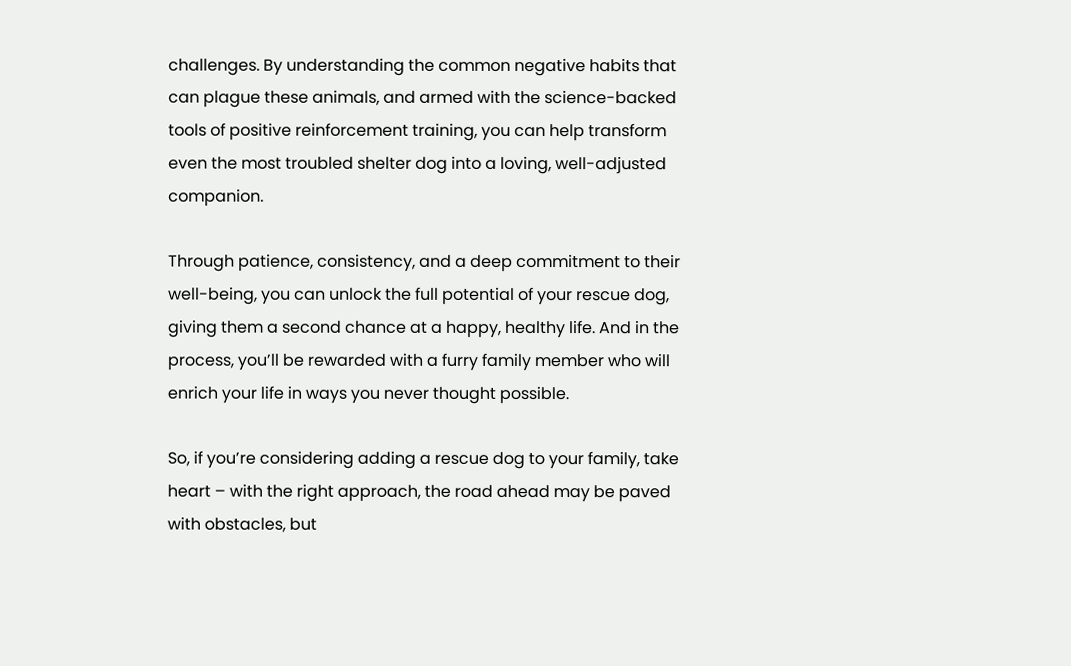challenges. By understanding the common negative habits that can plague these animals, and armed with the science-backed tools of positive reinforcement training, you can help transform even the most troubled shelter dog into a loving, well-adjusted companion.

Through patience, consistency, and a deep commitment to their well-being, you can unlock the full potential of your rescue dog, giving them a second chance at a happy, healthy life. And in the process, you’ll be rewarded with a furry family member who will enrich your life in ways you never thought possible.

So, if you’re considering adding a rescue dog to your family, take heart – with the right approach, the road ahead may be paved with obstacles, but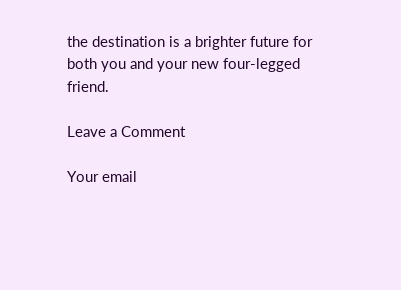the destination is a brighter future for both you and your new four-legged friend.

Leave a Comment

Your email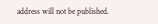address will not be published.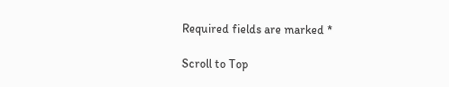Required fields are marked *

Scroll to Top